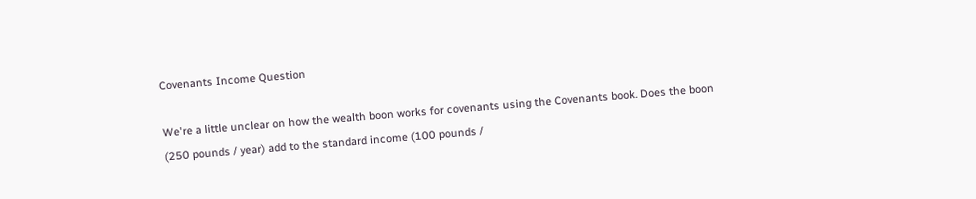Covenants Income Question

We're a little unclear on how the wealth boon works for covenants using the Covenants book. Does the boon (250 pounds / year) add to the standard income (100 pounds /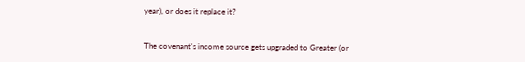year), or does it replace it?


The covenant's income source gets upgraded to Greater (or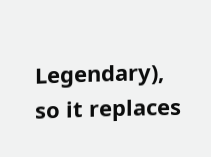Legendary), so it replaces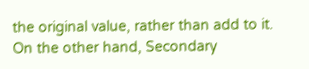the original value, rather than add to it. On the other hand, Secondary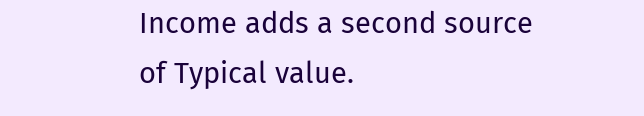Income adds a second source of Typical value.